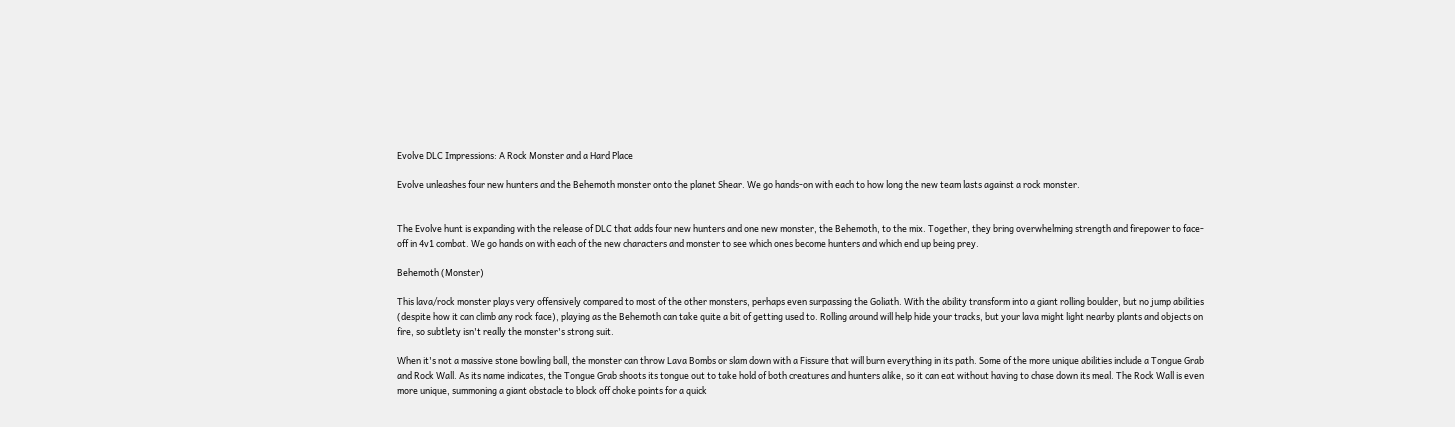Evolve DLC Impressions: A Rock Monster and a Hard Place

Evolve unleashes four new hunters and the Behemoth monster onto the planet Shear. We go hands-on with each to how long the new team lasts against a rock monster.


The Evolve hunt is expanding with the release of DLC that adds four new hunters and one new monster, the Behemoth, to the mix. Together, they bring overwhelming strength and firepower to face-off in 4v1 combat. We go hands on with each of the new characters and monster to see which ones become hunters and which end up being prey.

Behemoth (Monster)

This lava/rock monster plays very offensively compared to most of the other monsters, perhaps even surpassing the Goliath. With the ability transform into a giant rolling boulder, but no jump abilities (despite how it can climb any rock face), playing as the Behemoth can take quite a bit of getting used to. Rolling around will help hide your tracks, but your lava might light nearby plants and objects on fire, so subtlety isn't really the monster's strong suit.

When it's not a massive stone bowling ball, the monster can throw Lava Bombs or slam down with a Fissure that will burn everything in its path. Some of the more unique abilities include a Tongue Grab and Rock Wall. As its name indicates, the Tongue Grab shoots its tongue out to take hold of both creatures and hunters alike, so it can eat without having to chase down its meal. The Rock Wall is even more unique, summoning a giant obstacle to block off choke points for a quick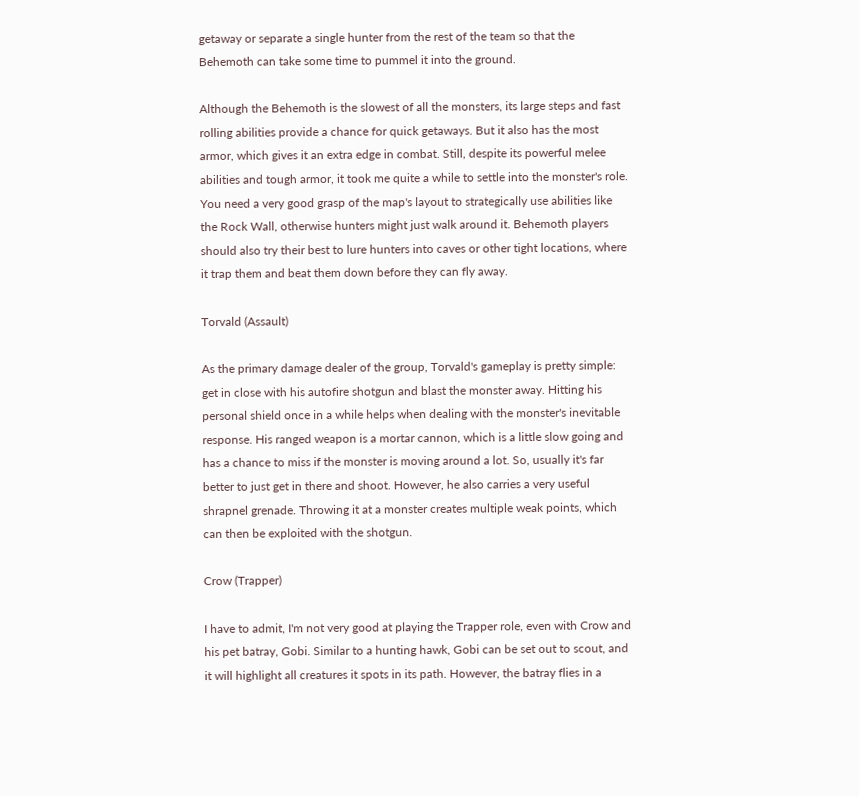getaway or separate a single hunter from the rest of the team so that the Behemoth can take some time to pummel it into the ground.

Although the Behemoth is the slowest of all the monsters, its large steps and fast rolling abilities provide a chance for quick getaways. But it also has the most armor, which gives it an extra edge in combat. Still, despite its powerful melee abilities and tough armor, it took me quite a while to settle into the monster's role. You need a very good grasp of the map's layout to strategically use abilities like the Rock Wall, otherwise hunters might just walk around it. Behemoth players should also try their best to lure hunters into caves or other tight locations, where it trap them and beat them down before they can fly away.

Torvald (Assault)

As the primary damage dealer of the group, Torvald's gameplay is pretty simple: get in close with his autofire shotgun and blast the monster away. Hitting his personal shield once in a while helps when dealing with the monster's inevitable response. His ranged weapon is a mortar cannon, which is a little slow going and has a chance to miss if the monster is moving around a lot. So, usually it's far better to just get in there and shoot. However, he also carries a very useful shrapnel grenade. Throwing it at a monster creates multiple weak points, which can then be exploited with the shotgun.

Crow (Trapper)

I have to admit, I'm not very good at playing the Trapper role, even with Crow and his pet batray, Gobi. Similar to a hunting hawk, Gobi can be set out to scout, and it will highlight all creatures it spots in its path. However, the batray flies in a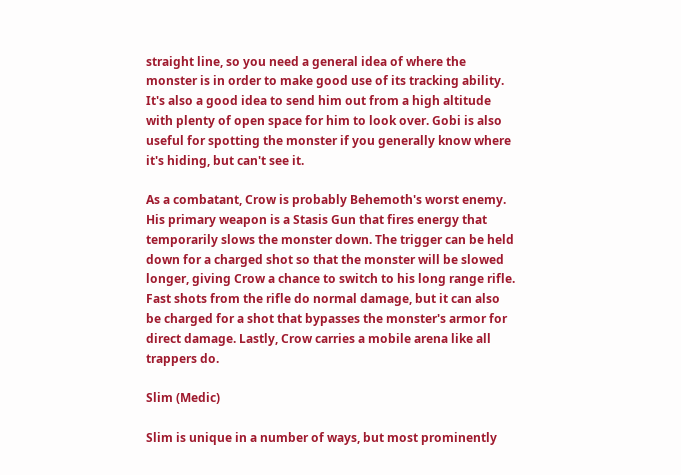straight line, so you need a general idea of where the monster is in order to make good use of its tracking ability. It's also a good idea to send him out from a high altitude with plenty of open space for him to look over. Gobi is also useful for spotting the monster if you generally know where it's hiding, but can't see it.

As a combatant, Crow is probably Behemoth's worst enemy. His primary weapon is a Stasis Gun that fires energy that temporarily slows the monster down. The trigger can be held down for a charged shot so that the monster will be slowed longer, giving Crow a chance to switch to his long range rifle. Fast shots from the rifle do normal damage, but it can also be charged for a shot that bypasses the monster's armor for direct damage. Lastly, Crow carries a mobile arena like all trappers do.

Slim (Medic)

Slim is unique in a number of ways, but most prominently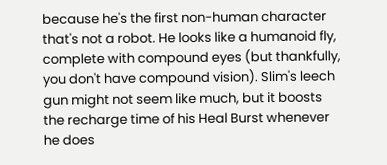because he's the first non-human character that's not a robot. He looks like a humanoid fly, complete with compound eyes (but thankfully, you don't have compound vision). Slim's leech gun might not seem like much, but it boosts the recharge time of his Heal Burst whenever he does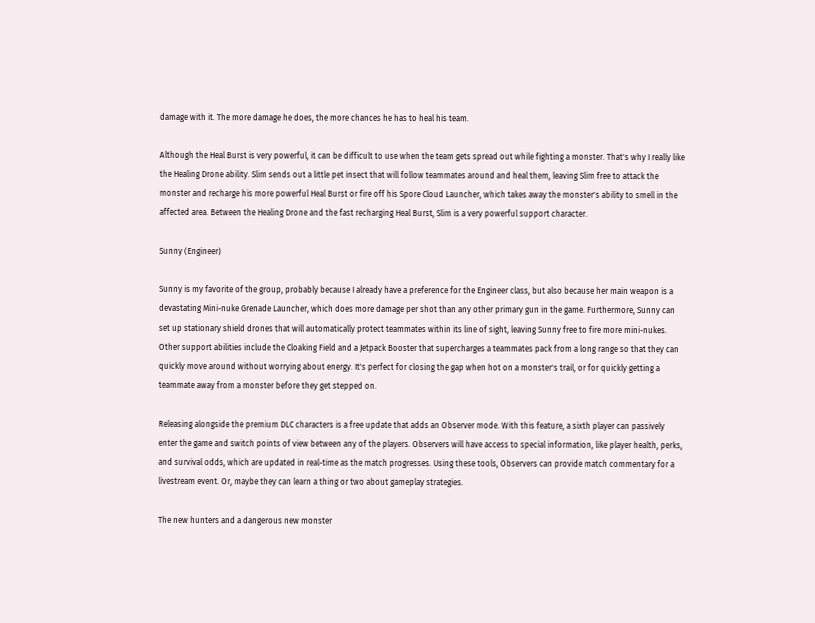damage with it. The more damage he does, the more chances he has to heal his team.

Although the Heal Burst is very powerful, it can be difficult to use when the team gets spread out while fighting a monster. That's why I really like the Healing Drone ability. Slim sends out a little pet insect that will follow teammates around and heal them, leaving Slim free to attack the monster and recharge his more powerful Heal Burst or fire off his Spore Cloud Launcher, which takes away the monster's ability to smell in the affected area. Between the Healing Drone and the fast recharging Heal Burst, Slim is a very powerful support character.

Sunny (Engineer)

Sunny is my favorite of the group, probably because I already have a preference for the Engineer class, but also because her main weapon is a devastating Mini-nuke Grenade Launcher, which does more damage per shot than any other primary gun in the game. Furthermore, Sunny can set up stationary shield drones that will automatically protect teammates within its line of sight, leaving Sunny free to fire more mini-nukes. Other support abilities include the Cloaking Field and a Jetpack Booster that supercharges a teammates pack from a long range so that they can quickly move around without worrying about energy. It's perfect for closing the gap when hot on a monster's trail, or for quickly getting a teammate away from a monster before they get stepped on.

Releasing alongside the premium DLC characters is a free update that adds an Observer mode. With this feature, a sixth player can passively enter the game and switch points of view between any of the players. Observers will have access to special information, like player health, perks, and survival odds, which are updated in real-time as the match progresses. Using these tools, Observers can provide match commentary for a livestream event. Or, maybe they can learn a thing or two about gameplay strategies.

The new hunters and a dangerous new monster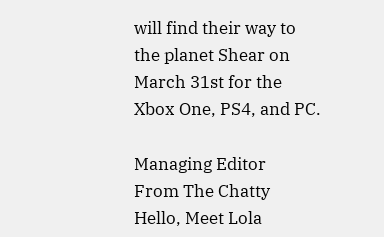will find their way to the planet Shear on March 31st for the Xbox One, PS4, and PC.

Managing Editor
From The Chatty
Hello, Meet Lola